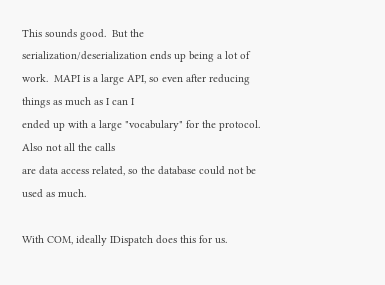This sounds good.  But the serialization/deserialization ends up being a lot of
work.  MAPI is a large API, so even after reducing things as much as I can I
ended up with a large "vocabulary" for the protocol.  Also not all the calls
are data access related, so the database could not be used as much.

With COM, ideally IDispatch does this for us.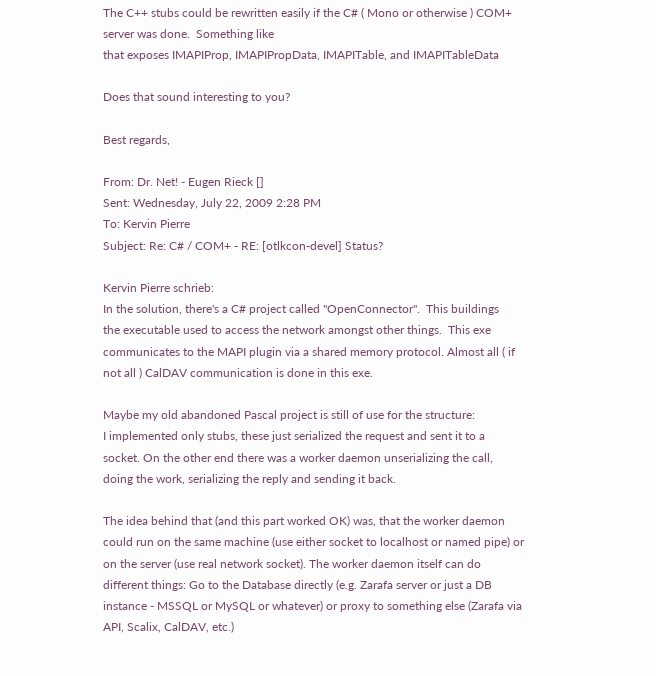The C++ stubs could be rewritten easily if the C# ( Mono or otherwise ) COM+
server was done.  Something like
that exposes IMAPIProp, IMAPIPropData, IMAPITable, and IMAPITableData

Does that sound interesting to you?

Best regards,

From: Dr. Net! - Eugen Rieck []
Sent: Wednesday, July 22, 2009 2:28 PM
To: Kervin Pierre
Subject: Re: C# / COM+ - RE: [otlkcon-devel] Status?

Kervin Pierre schrieb:
In the solution, there's a C# project called "OpenConnector".  This buildings
the executable used to access the network amongst other things.  This exe
communicates to the MAPI plugin via a shared memory protocol. Almost all ( if
not all ) CalDAV communication is done in this exe.

Maybe my old abandoned Pascal project is still of use for the structure:
I implemented only stubs, these just serialized the request and sent it to a
socket. On the other end there was a worker daemon unserializing the call,
doing the work, serializing the reply and sending it back.

The idea behind that (and this part worked OK) was, that the worker daemon
could run on the same machine (use either socket to localhost or named pipe) or
on the server (use real network socket). The worker daemon itself can do
different things: Go to the Database directly (e.g. Zarafa server or just a DB
instance - MSSQL or MySQL or whatever) or proxy to something else (Zarafa via
API, Scalix, CalDAV, etc.)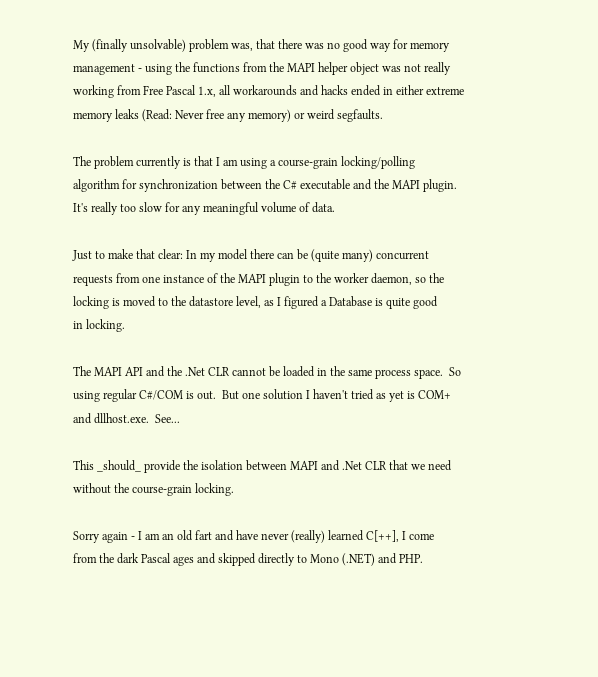My (finally unsolvable) problem was, that there was no good way for memory
management - using the functions from the MAPI helper object was not really
working from Free Pascal 1.x, all workarounds and hacks ended in either extreme
memory leaks (Read: Never free any memory) or weird segfaults.

The problem currently is that I am using a course-grain locking/polling
algorithm for synchronization between the C# executable and the MAPI plugin.
It's really too slow for any meaningful volume of data.

Just to make that clear: In my model there can be (quite many) concurrent
requests from one instance of the MAPI plugin to the worker daemon, so the
locking is moved to the datastore level, as I figured a Database is quite good
in locking.

The MAPI API and the .Net CLR cannot be loaded in the same process space.  So
using regular C#/COM is out.  But one solution I haven't tried as yet is COM+
and dllhost.exe.  See...

This _should_ provide the isolation between MAPI and .Net CLR that we need
without the course-grain locking.

Sorry again - I am an old fart and have never (really) learned C[++], I come
from the dark Pascal ages and skipped directly to Mono (.NET) and PHP.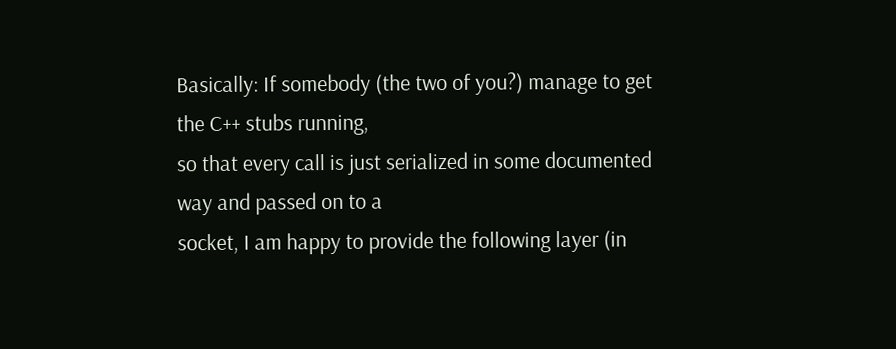Basically: If somebody (the two of you?) manage to get the C++ stubs running,
so that every call is just serialized in some documented way and passed on to a
socket, I am happy to provide the following layer (in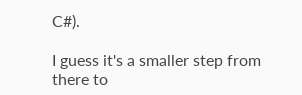C#).

I guess it's a smaller step from there to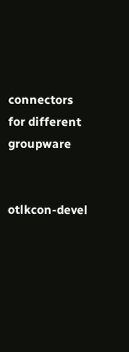connectors for different groupware


otlkcon-devel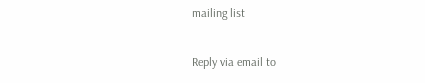mailing list

Reply via email to